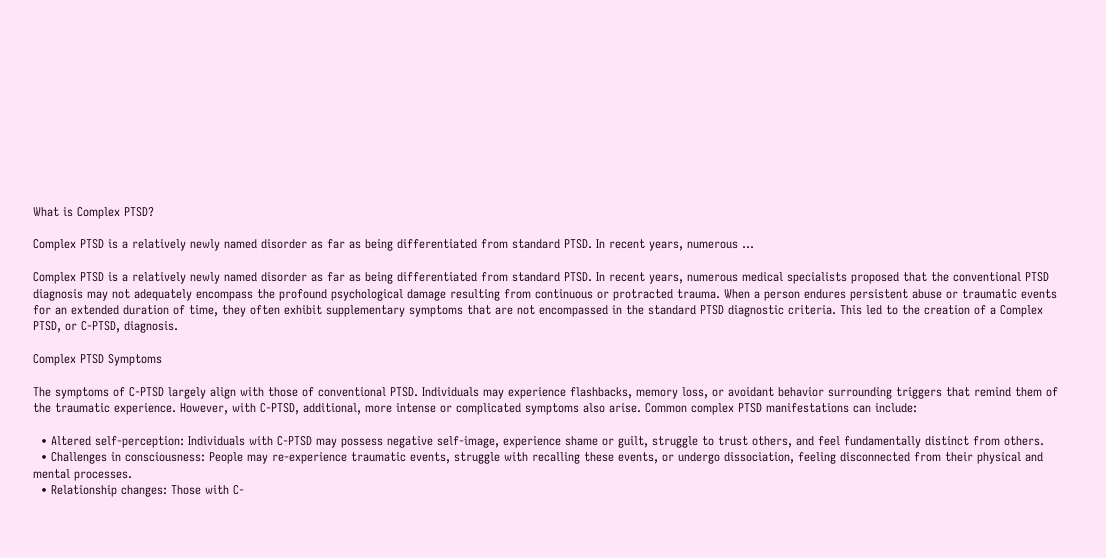What is Complex PTSD?

Complex PTSD is a relatively newly named disorder as far as being differentiated from standard PTSD. In recent years, numerous …

Complex PTSD is a relatively newly named disorder as far as being differentiated from standard PTSD. In recent years, numerous medical specialists proposed that the conventional PTSD diagnosis may not adequately encompass the profound psychological damage resulting from continuous or protracted trauma. When a person endures persistent abuse or traumatic events for an extended duration of time, they often exhibit supplementary symptoms that are not encompassed in the standard PTSD diagnostic criteria. This led to the creation of a Complex PTSD, or C-PTSD, diagnosis.

Complex PTSD Symptoms

The symptoms of C-PTSD largely align with those of conventional PTSD. Individuals may experience flashbacks, memory loss, or avoidant behavior surrounding triggers that remind them of the traumatic experience. However, with C-PTSD, additional, more intense or complicated symptoms also arise. Common complex PTSD manifestations can include:

  • Altered self-perception: Individuals with C-PTSD may possess negative self-image, experience shame or guilt, struggle to trust others, and feel fundamentally distinct from others.
  • Challenges in consciousness: People may re-experience traumatic events, struggle with recalling these events, or undergo dissociation, feeling disconnected from their physical and mental processes.
  • Relationship changes: Those with C-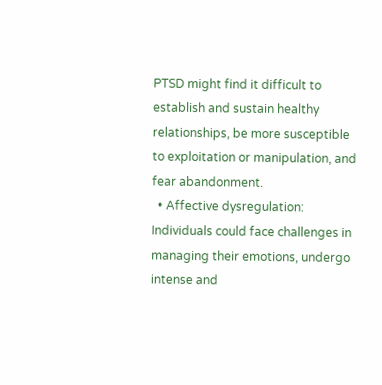PTSD might find it difficult to establish and sustain healthy relationships, be more susceptible to exploitation or manipulation, and fear abandonment.
  • Affective dysregulation: Individuals could face challenges in managing their emotions, undergo intense and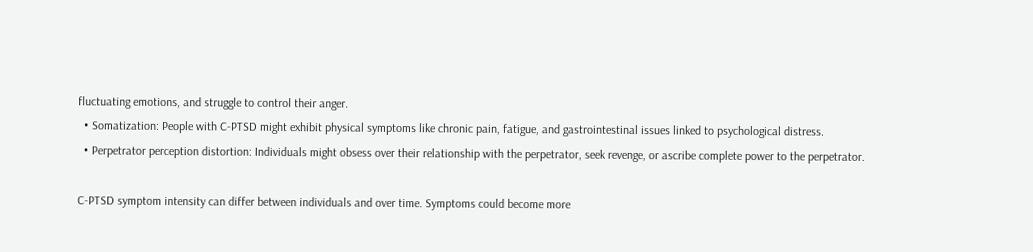fluctuating emotions, and struggle to control their anger.
  • Somatization: People with C-PTSD might exhibit physical symptoms like chronic pain, fatigue, and gastrointestinal issues linked to psychological distress.
  • Perpetrator perception distortion: Individuals might obsess over their relationship with the perpetrator, seek revenge, or ascribe complete power to the perpetrator.

C-PTSD symptom intensity can differ between individuals and over time. Symptoms could become more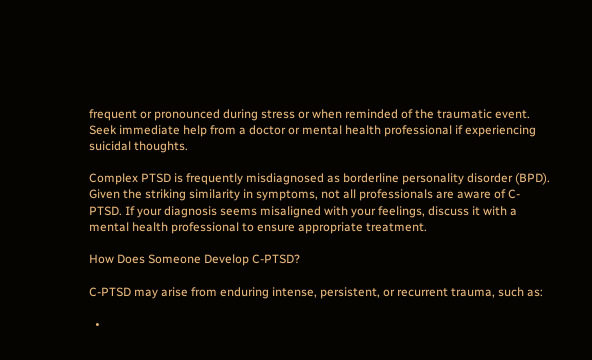frequent or pronounced during stress or when reminded of the traumatic event. Seek immediate help from a doctor or mental health professional if experiencing suicidal thoughts.

Complex PTSD is frequently misdiagnosed as borderline personality disorder (BPD). Given the striking similarity in symptoms, not all professionals are aware of C-PTSD. If your diagnosis seems misaligned with your feelings, discuss it with a mental health professional to ensure appropriate treatment.

How Does Someone Develop C-PTSD?

C-PTSD may arise from enduring intense, persistent, or recurrent trauma, such as:

  •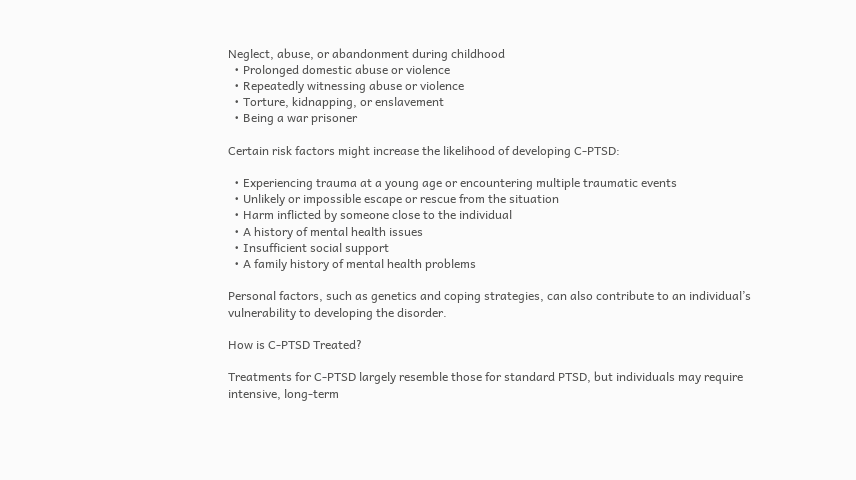Neglect, abuse, or abandonment during childhood
  • Prolonged domestic abuse or violence
  • Repeatedly witnessing abuse or violence
  • Torture, kidnapping, or enslavement
  • Being a war prisoner

Certain risk factors might increase the likelihood of developing C-PTSD:

  • Experiencing trauma at a young age or encountering multiple traumatic events
  • Unlikely or impossible escape or rescue from the situation
  • Harm inflicted by someone close to the individual
  • A history of mental health issues
  • Insufficient social support
  • A family history of mental health problems

Personal factors, such as genetics and coping strategies, can also contribute to an individual’s vulnerability to developing the disorder.

How is C-PTSD Treated?

Treatments for C-PTSD largely resemble those for standard PTSD, but individuals may require intensive, long-term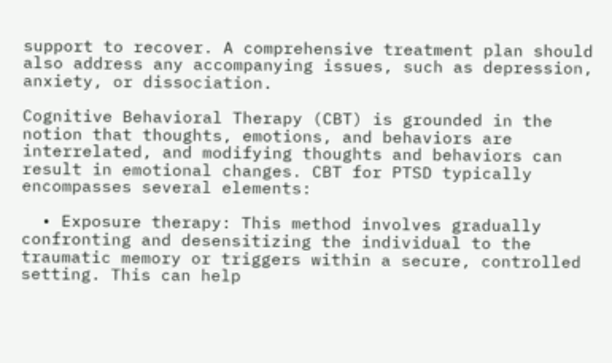support to recover. A comprehensive treatment plan should also address any accompanying issues, such as depression, anxiety, or dissociation.

Cognitive Behavioral Therapy (CBT) is grounded in the notion that thoughts, emotions, and behaviors are interrelated, and modifying thoughts and behaviors can result in emotional changes. CBT for PTSD typically encompasses several elements:

  • Exposure therapy: This method involves gradually confronting and desensitizing the individual to the traumatic memory or triggers within a secure, controlled setting. This can help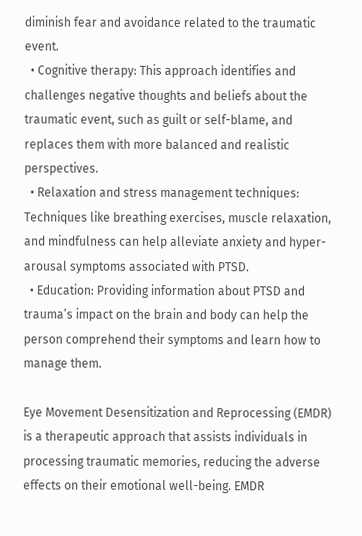diminish fear and avoidance related to the traumatic event.
  • Cognitive therapy: This approach identifies and challenges negative thoughts and beliefs about the traumatic event, such as guilt or self-blame, and replaces them with more balanced and realistic perspectives.
  • Relaxation and stress management techniques: Techniques like breathing exercises, muscle relaxation, and mindfulness can help alleviate anxiety and hyper-arousal symptoms associated with PTSD.
  • Education: Providing information about PTSD and trauma’s impact on the brain and body can help the person comprehend their symptoms and learn how to manage them.

Eye Movement Desensitization and Reprocessing (EMDR) is a therapeutic approach that assists individuals in processing traumatic memories, reducing the adverse effects on their emotional well-being. EMDR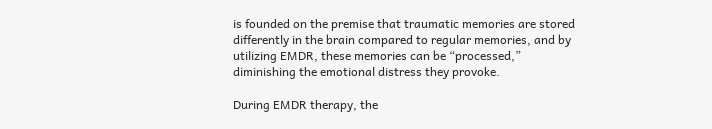is founded on the premise that traumatic memories are stored differently in the brain compared to regular memories, and by utilizing EMDR, these memories can be “processed,” diminishing the emotional distress they provoke.

During EMDR therapy, the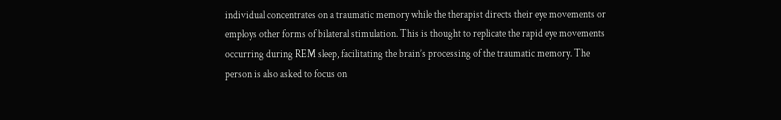individual concentrates on a traumatic memory while the therapist directs their eye movements or employs other forms of bilateral stimulation. This is thought to replicate the rapid eye movements occurring during REM sleep, facilitating the brain’s processing of the traumatic memory. The person is also asked to focus on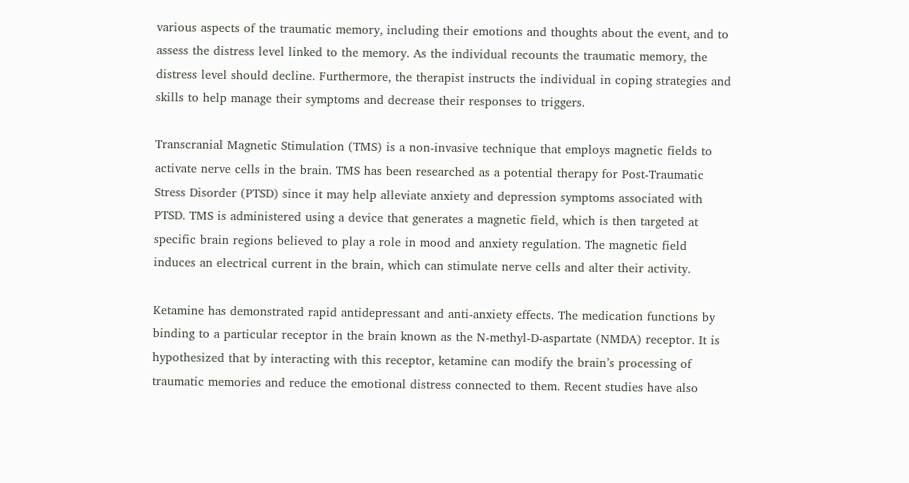various aspects of the traumatic memory, including their emotions and thoughts about the event, and to assess the distress level linked to the memory. As the individual recounts the traumatic memory, the distress level should decline. Furthermore, the therapist instructs the individual in coping strategies and skills to help manage their symptoms and decrease their responses to triggers.

Transcranial Magnetic Stimulation (TMS) is a non-invasive technique that employs magnetic fields to activate nerve cells in the brain. TMS has been researched as a potential therapy for Post-Traumatic Stress Disorder (PTSD) since it may help alleviate anxiety and depression symptoms associated with PTSD. TMS is administered using a device that generates a magnetic field, which is then targeted at specific brain regions believed to play a role in mood and anxiety regulation. The magnetic field induces an electrical current in the brain, which can stimulate nerve cells and alter their activity.

Ketamine has demonstrated rapid antidepressant and anti-anxiety effects. The medication functions by binding to a particular receptor in the brain known as the N-methyl-D-aspartate (NMDA) receptor. It is hypothesized that by interacting with this receptor, ketamine can modify the brain’s processing of traumatic memories and reduce the emotional distress connected to them. Recent studies have also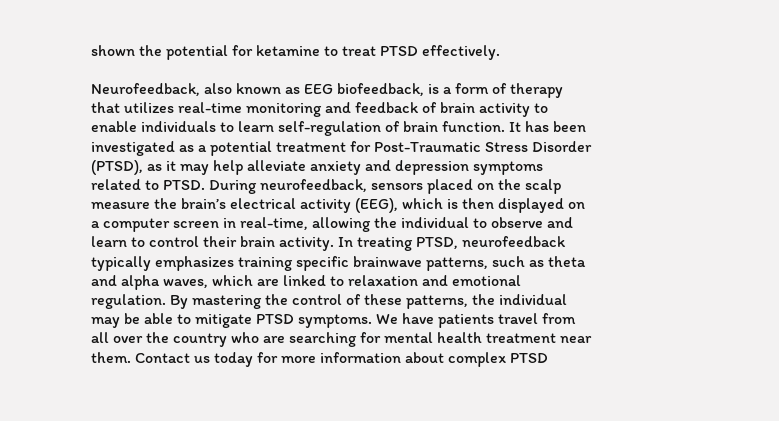shown the potential for ketamine to treat PTSD effectively.

Neurofeedback, also known as EEG biofeedback, is a form of therapy that utilizes real-time monitoring and feedback of brain activity to enable individuals to learn self-regulation of brain function. It has been investigated as a potential treatment for Post-Traumatic Stress Disorder (PTSD), as it may help alleviate anxiety and depression symptoms related to PTSD. During neurofeedback, sensors placed on the scalp measure the brain’s electrical activity (EEG), which is then displayed on a computer screen in real-time, allowing the individual to observe and learn to control their brain activity. In treating PTSD, neurofeedback typically emphasizes training specific brainwave patterns, such as theta and alpha waves, which are linked to relaxation and emotional regulation. By mastering the control of these patterns, the individual may be able to mitigate PTSD symptoms. We have patients travel from all over the country who are searching for mental health treatment near them. Contact us today for more information about complex PTSD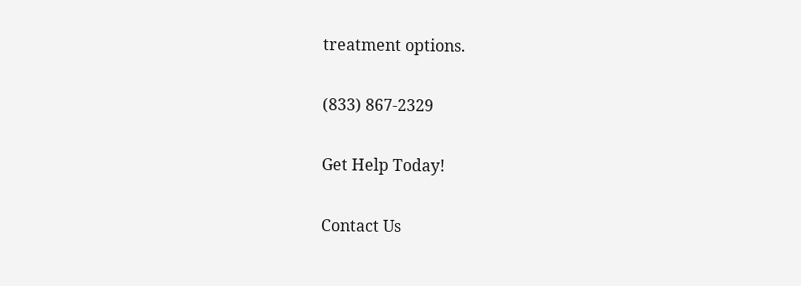treatment options.

(833) 867-2329

Get Help Today!

Contact Us